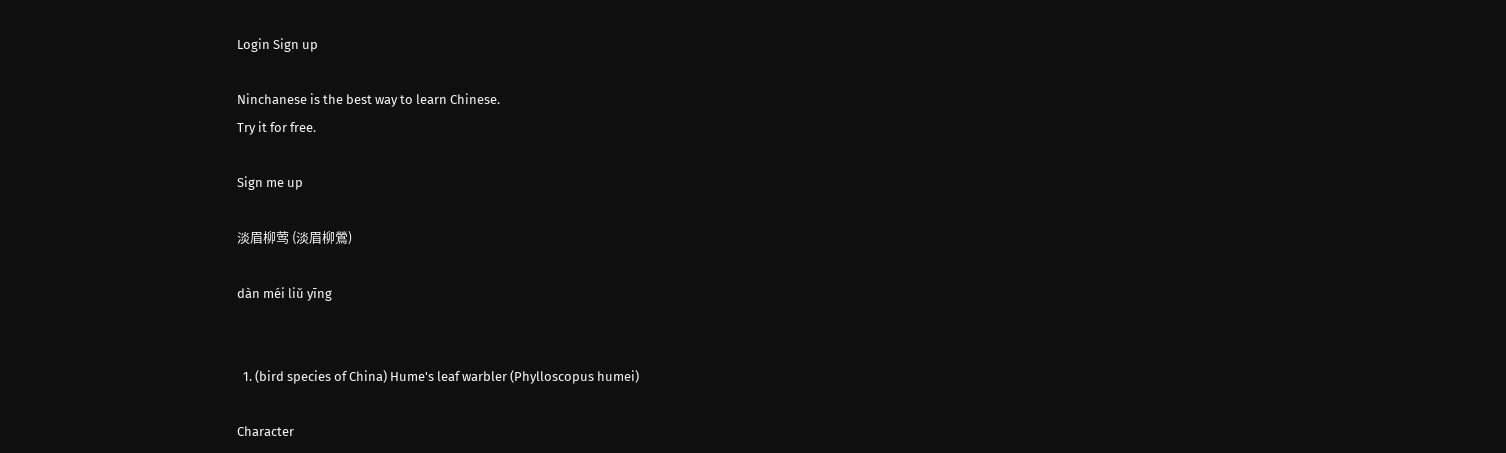Login Sign up

Ninchanese is the best way to learn Chinese.
Try it for free.

Sign me up

淡眉柳莺 (淡眉柳鶯)

dàn méi liǔ yīng


  1. (bird species of China) Hume's leaf warbler (Phylloscopus humei)

Character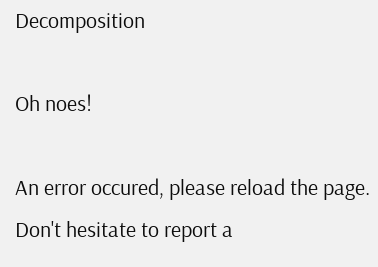Decomposition

Oh noes!

An error occured, please reload the page.
Don't hesitate to report a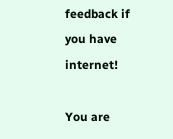feedback if you have internet!

You are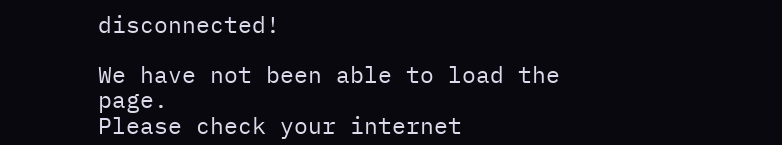disconnected!

We have not been able to load the page.
Please check your internet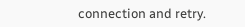connection and retry.